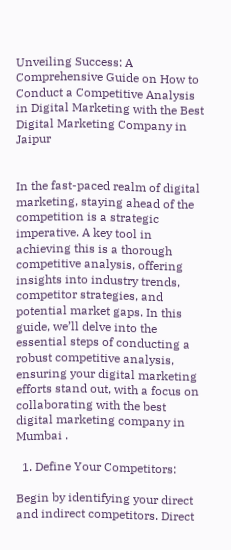Unveiling Success: A Comprehensive Guide on How to Conduct a Competitive Analysis in Digital Marketing with the Best Digital Marketing Company in Jaipur


In the fast-paced realm of digital marketing, staying ahead of the competition is a strategic imperative. A key tool in achieving this is a thorough competitive analysis, offering insights into industry trends, competitor strategies, and potential market gaps. In this guide, we’ll delve into the essential steps of conducting a robust competitive analysis, ensuring your digital marketing efforts stand out, with a focus on collaborating with the best digital marketing company in Mumbai .

  1. Define Your Competitors:

Begin by identifying your direct and indirect competitors. Direct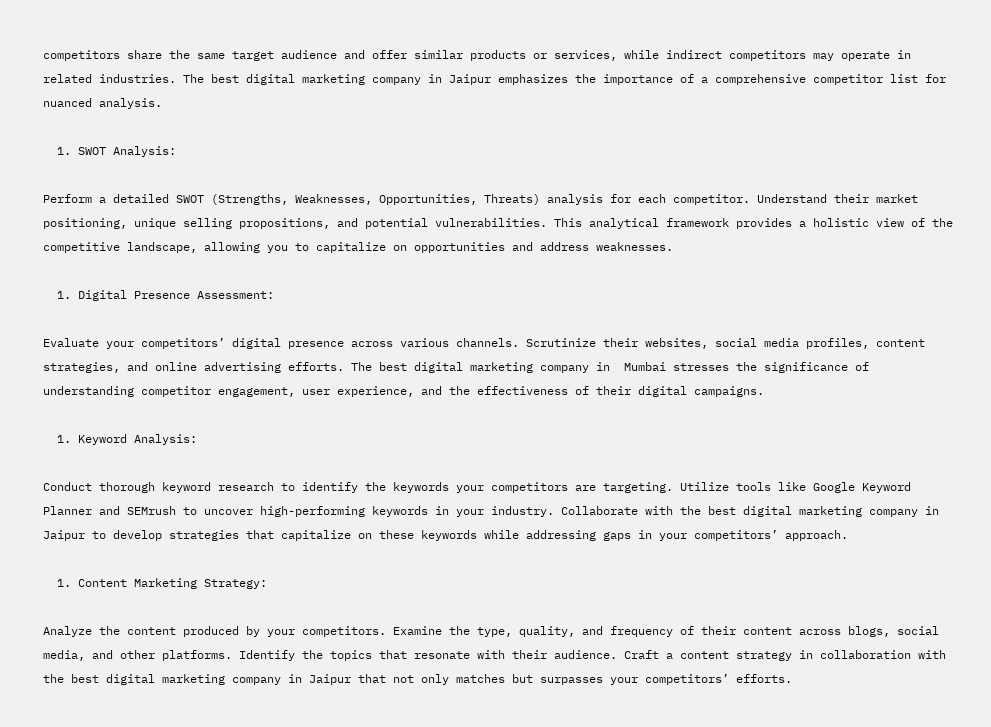competitors share the same target audience and offer similar products or services, while indirect competitors may operate in related industries. The best digital marketing company in Jaipur emphasizes the importance of a comprehensive competitor list for nuanced analysis.

  1. SWOT Analysis:

Perform a detailed SWOT (Strengths, Weaknesses, Opportunities, Threats) analysis for each competitor. Understand their market positioning, unique selling propositions, and potential vulnerabilities. This analytical framework provides a holistic view of the competitive landscape, allowing you to capitalize on opportunities and address weaknesses.

  1. Digital Presence Assessment:

Evaluate your competitors’ digital presence across various channels. Scrutinize their websites, social media profiles, content strategies, and online advertising efforts. The best digital marketing company in  Mumbai stresses the significance of understanding competitor engagement, user experience, and the effectiveness of their digital campaigns.

  1. Keyword Analysis:

Conduct thorough keyword research to identify the keywords your competitors are targeting. Utilize tools like Google Keyword Planner and SEMrush to uncover high-performing keywords in your industry. Collaborate with the best digital marketing company in Jaipur to develop strategies that capitalize on these keywords while addressing gaps in your competitors’ approach.

  1. Content Marketing Strategy:

Analyze the content produced by your competitors. Examine the type, quality, and frequency of their content across blogs, social media, and other platforms. Identify the topics that resonate with their audience. Craft a content strategy in collaboration with the best digital marketing company in Jaipur that not only matches but surpasses your competitors’ efforts.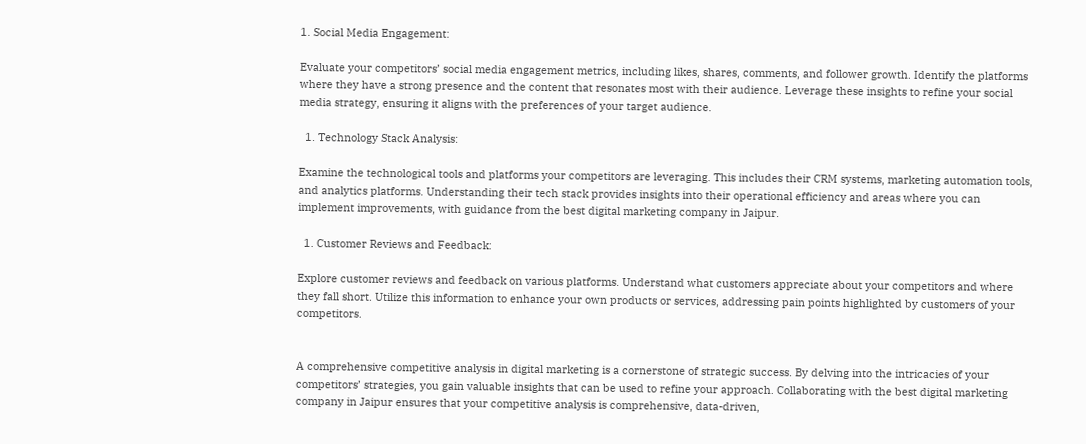1. Social Media Engagement:

Evaluate your competitors’ social media engagement metrics, including likes, shares, comments, and follower growth. Identify the platforms where they have a strong presence and the content that resonates most with their audience. Leverage these insights to refine your social media strategy, ensuring it aligns with the preferences of your target audience.

  1. Technology Stack Analysis:

Examine the technological tools and platforms your competitors are leveraging. This includes their CRM systems, marketing automation tools, and analytics platforms. Understanding their tech stack provides insights into their operational efficiency and areas where you can implement improvements, with guidance from the best digital marketing company in Jaipur.

  1. Customer Reviews and Feedback:

Explore customer reviews and feedback on various platforms. Understand what customers appreciate about your competitors and where they fall short. Utilize this information to enhance your own products or services, addressing pain points highlighted by customers of your competitors.


A comprehensive competitive analysis in digital marketing is a cornerstone of strategic success. By delving into the intricacies of your competitors’ strategies, you gain valuable insights that can be used to refine your approach. Collaborating with the best digital marketing company in Jaipur ensures that your competitive analysis is comprehensive, data-driven,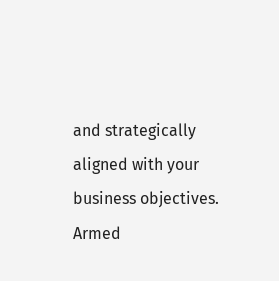and strategically aligned with your business objectives. Armed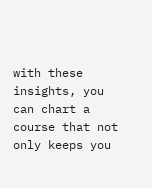with these insights, you can chart a course that not only keeps you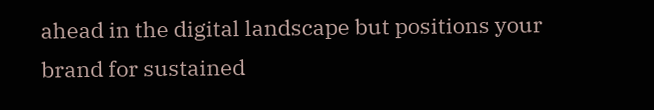ahead in the digital landscape but positions your brand for sustained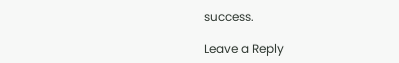success.

Leave a Reply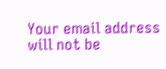Your email address will not be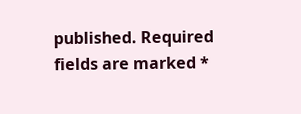published. Required fields are marked *